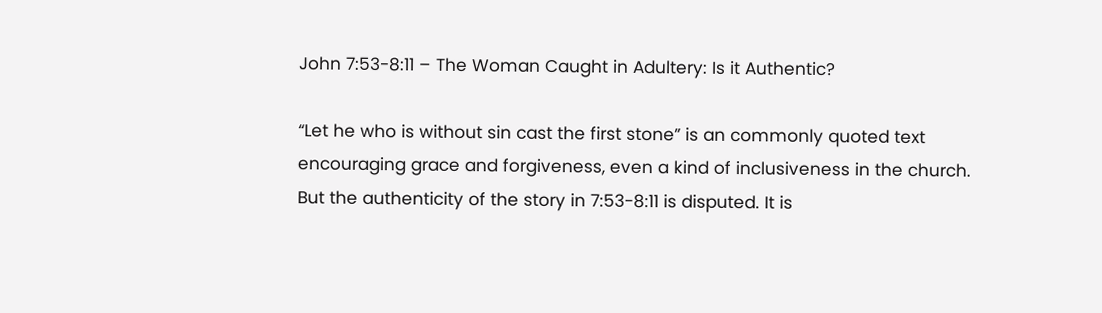John 7:53-8:11 – The Woman Caught in Adultery: Is it Authentic?

“Let he who is without sin cast the first stone” is an commonly quoted text encouraging grace and forgiveness, even a kind of inclusiveness in the church. But the authenticity of the story in 7:53-8:11 is disputed. It is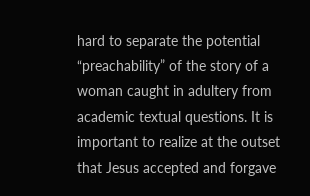hard to separate the potential “preachability” of the story of a woman caught in adultery from academic textual questions. It is important to realize at the outset that Jesus accepted and forgave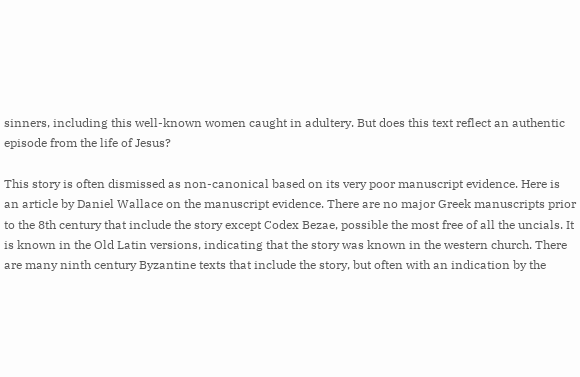sinners, including this well-known women caught in adultery. But does this text reflect an authentic episode from the life of Jesus?

This story is often dismissed as non-canonical based on its very poor manuscript evidence. Here is an article by Daniel Wallace on the manuscript evidence. There are no major Greek manuscripts prior to the 8th century that include the story except Codex Bezae, possible the most free of all the uncials. It is known in the Old Latin versions, indicating that the story was known in the western church. There are many ninth century Byzantine texts that include the story, but often with an indication by the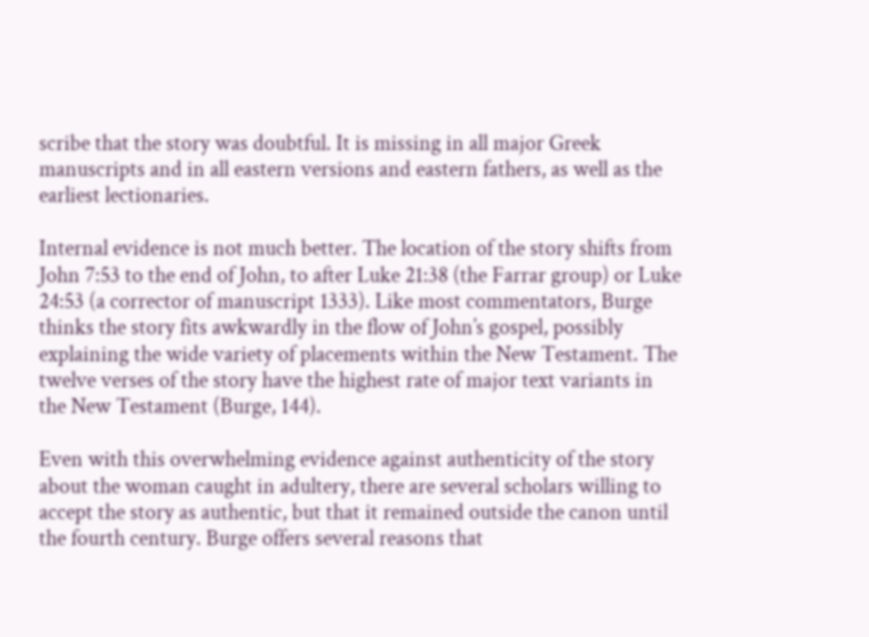scribe that the story was doubtful. It is missing in all major Greek manuscripts and in all eastern versions and eastern fathers, as well as the earliest lectionaries.

Internal evidence is not much better. The location of the story shifts from John 7:53 to the end of John, to after Luke 21:38 (the Farrar group) or Luke 24:53 (a corrector of manuscript 1333). Like most commentators, Burge thinks the story fits awkwardly in the flow of John’s gospel, possibly explaining the wide variety of placements within the New Testament. The twelve verses of the story have the highest rate of major text variants in the New Testament (Burge, 144).

Even with this overwhelming evidence against authenticity of the story about the woman caught in adultery, there are several scholars willing to accept the story as authentic, but that it remained outside the canon until the fourth century. Burge offers several reasons that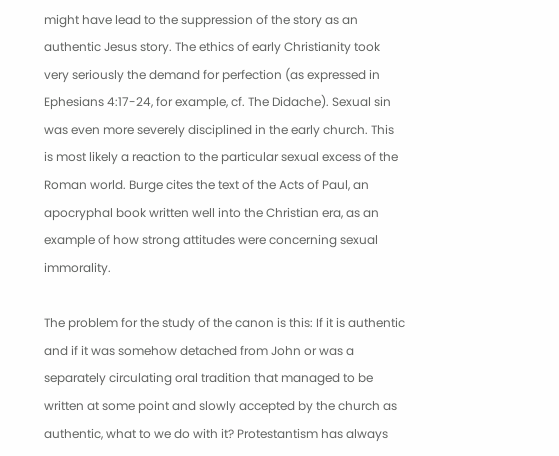might have lead to the suppression of the story as an authentic Jesus story. The ethics of early Christianity took very seriously the demand for perfection (as expressed in Ephesians 4:17-24, for example, cf. The Didache). Sexual sin was even more severely disciplined in the early church. This is most likely a reaction to the particular sexual excess of the Roman world. Burge cites the text of the Acts of Paul, an apocryphal book written well into the Christian era, as an example of how strong attitudes were concerning sexual immorality.

The problem for the study of the canon is this: If it is authentic and if it was somehow detached from John or was a separately circulating oral tradition that managed to be written at some point and slowly accepted by the church as authentic, what to we do with it? Protestantism has always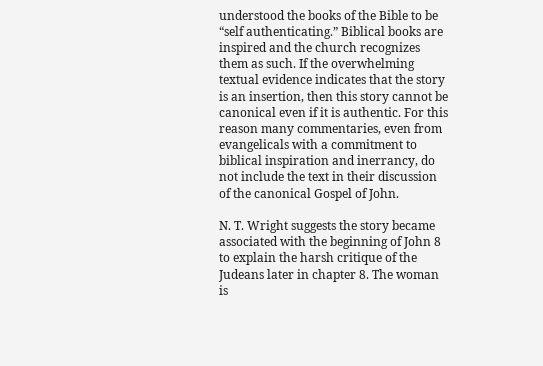understood the books of the Bible to be “self authenticating.” Biblical books are inspired and the church recognizes them as such. If the overwhelming textual evidence indicates that the story is an insertion, then this story cannot be canonical even if it is authentic. For this reason many commentaries, even from evangelicals with a commitment to biblical inspiration and inerrancy, do not include the text in their discussion of the canonical Gospel of John.

N. T. Wright suggests the story became associated with the beginning of John 8 to explain the harsh critique of the Judeans later in chapter 8. The woman is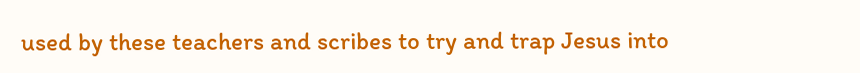used by these teachers and scribes to try and trap Jesus into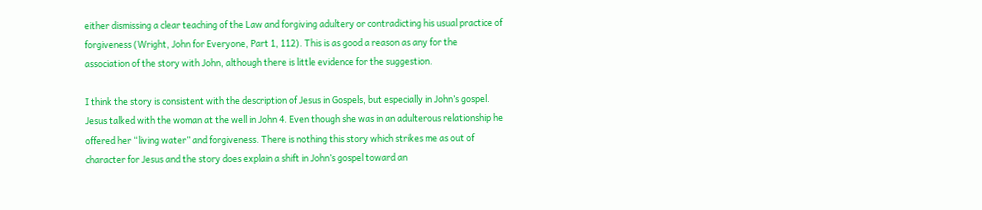either dismissing a clear teaching of the Law and forgiving adultery or contradicting his usual practice of forgiveness (Wright, John for Everyone, Part 1, 112). This is as good a reason as any for the association of the story with John, although there is little evidence for the suggestion.

I think the story is consistent with the description of Jesus in Gospels, but especially in John’s gospel. Jesus talked with the woman at the well in John 4. Even though she was in an adulterous relationship he offered her “living water” and forgiveness. There is nothing this story which strikes me as out of character for Jesus and the story does explain a shift in John’s gospel toward an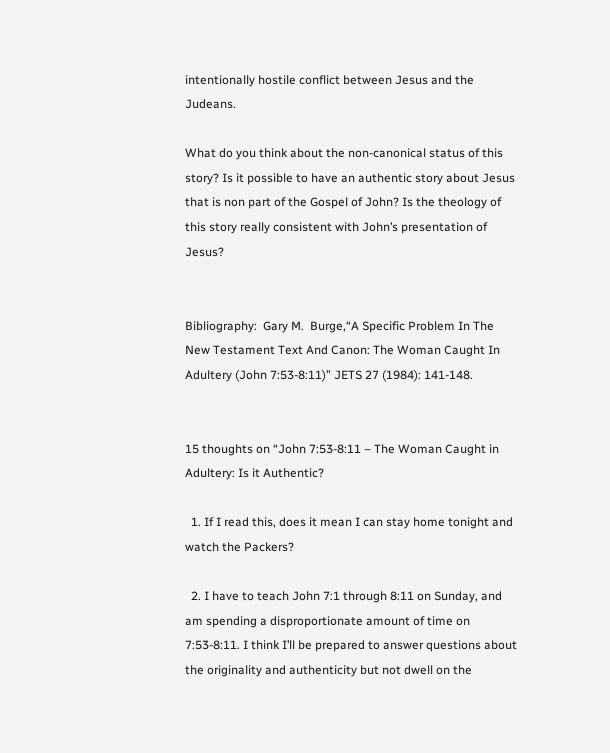intentionally hostile conflict between Jesus and the Judeans.

What do you think about the non-canonical status of this story? Is it possible to have an authentic story about Jesus that is non part of the Gospel of John? Is the theology of this story really consistent with John’s presentation of Jesus?


Bibliography:  Gary M.  Burge,“A Specific Problem In The New Testament Text And Canon: The Woman Caught In Adultery (John 7:53-8:11)” JETS 27 (1984): 141-148.


15 thoughts on “John 7:53-8:11 – The Woman Caught in Adultery: Is it Authentic?

  1. If I read this, does it mean I can stay home tonight and watch the Packers?

  2. I have to teach John 7:1 through 8:11 on Sunday, and am spending a disproportionate amount of time on 7:53-8:11. I think I’ll be prepared to answer questions about the originality and authenticity but not dwell on the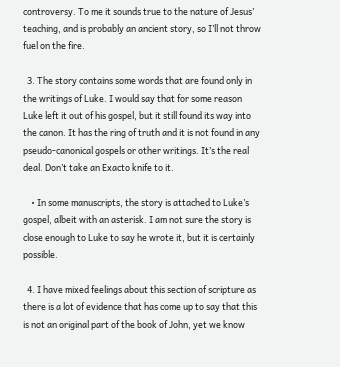controversy. To me it sounds true to the nature of Jesus’ teaching, and is probably an ancient story, so I’ll not throw fuel on the fire.

  3. The story contains some words that are found only in the writings of Luke. I would say that for some reason Luke left it out of his gospel, but it still found its way into the canon. It has the ring of truth and it is not found in any pseudo-canonical gospels or other writings. It’s the real deal. Don’t take an Exacto knife to it.

    • In some manuscripts, the story is attached to Luke’s gospel, albeit with an asterisk. I am not sure the story is close enough to Luke to say he wrote it, but it is certainly possible.

  4. I have mixed feelings about this section of scripture as there is a lot of evidence that has come up to say that this is not an original part of the book of John, yet we know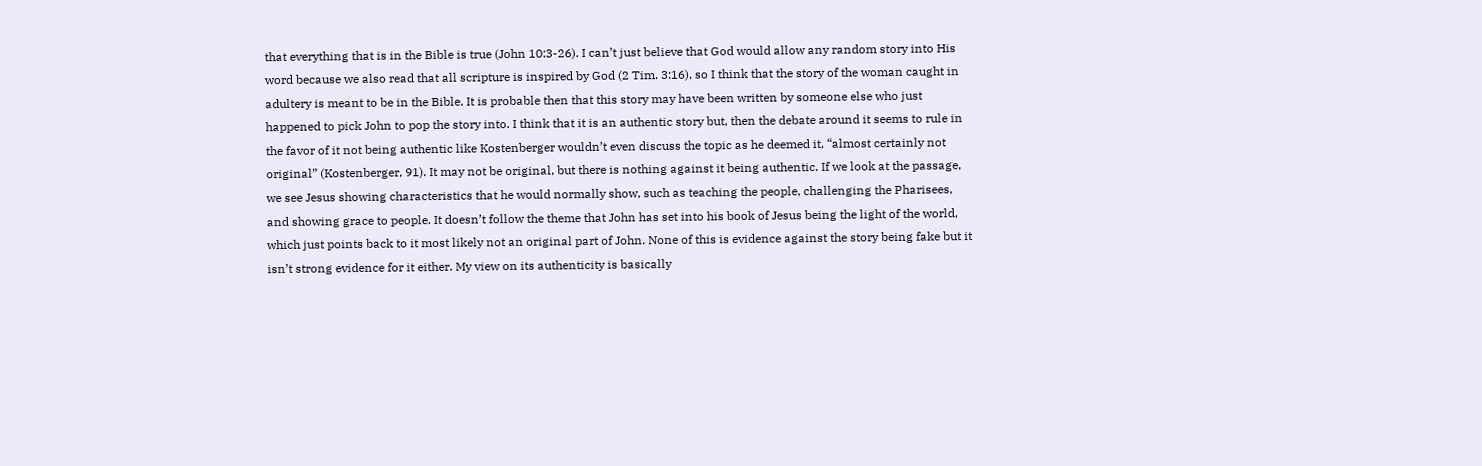that everything that is in the Bible is true (John 10:3-26). I can’t just believe that God would allow any random story into His word because we also read that all scripture is inspired by God (2 Tim. 3:16), so I think that the story of the woman caught in adultery is meant to be in the Bible. It is probable then that this story may have been written by someone else who just happened to pick John to pop the story into. I think that it is an authentic story but, then the debate around it seems to rule in the favor of it not being authentic like Kostenberger wouldn’t even discuss the topic as he deemed it, “almost certainly not original” (Kostenberger, 91). It may not be original, but there is nothing against it being authentic. If we look at the passage, we see Jesus showing characteristics that he would normally show, such as teaching the people, challenging the Pharisees, and showing grace to people. It doesn’t follow the theme that John has set into his book of Jesus being the light of the world, which just points back to it most likely not an original part of John. None of this is evidence against the story being fake but it isn’t strong evidence for it either. My view on its authenticity is basically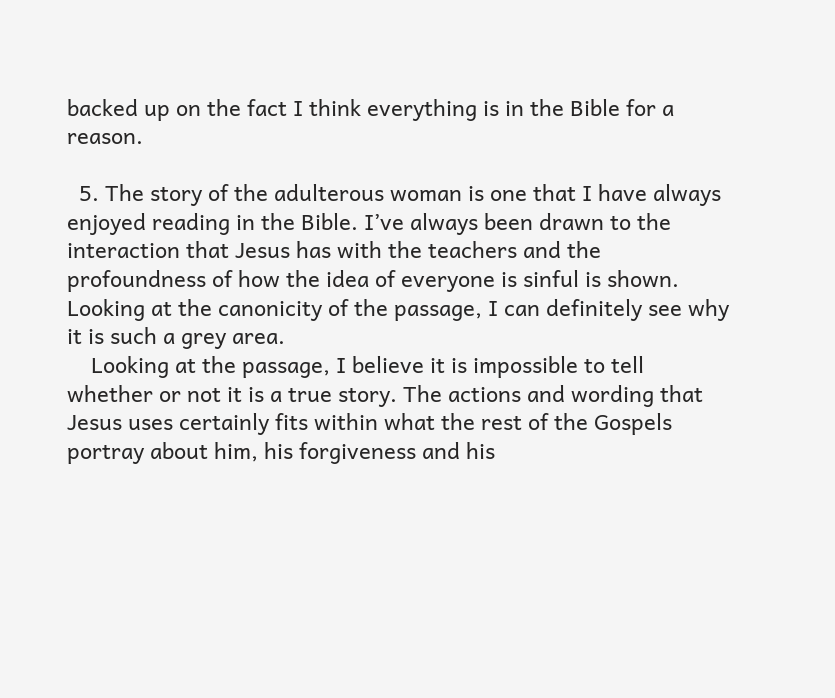backed up on the fact I think everything is in the Bible for a reason.

  5. The story of the adulterous woman is one that I have always enjoyed reading in the Bible. I’ve always been drawn to the interaction that Jesus has with the teachers and the profoundness of how the idea of everyone is sinful is shown. Looking at the canonicity of the passage, I can definitely see why it is such a grey area.
    Looking at the passage, I believe it is impossible to tell whether or not it is a true story. The actions and wording that Jesus uses certainly fits within what the rest of the Gospels portray about him, his forgiveness and his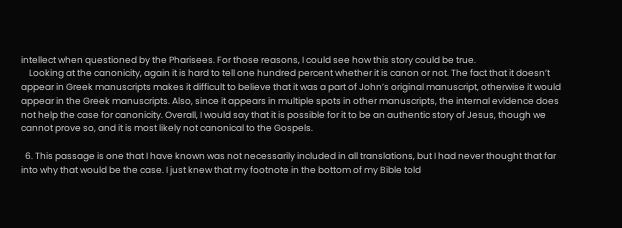intellect when questioned by the Pharisees. For those reasons, I could see how this story could be true.
    Looking at the canonicity, again it is hard to tell one hundred percent whether it is canon or not. The fact that it doesn’t appear in Greek manuscripts makes it difficult to believe that it was a part of John’s original manuscript, otherwise it would appear in the Greek manuscripts. Also, since it appears in multiple spots in other manuscripts, the internal evidence does not help the case for canonicity. Overall, I would say that it is possible for it to be an authentic story of Jesus, though we cannot prove so, and it is most likely not canonical to the Gospels.

  6. This passage is one that I have known was not necessarily included in all translations, but I had never thought that far into why that would be the case. I just knew that my footnote in the bottom of my Bible told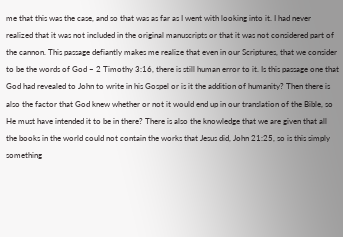me that this was the case, and so that was as far as I went with looking into it. I had never realized that it was not included in the original manuscripts or that it was not considered part of the cannon. This passage defiantly makes me realize that even in our Scriptures, that we consider to be the words of God – 2 Timothy 3:16, there is still human error to it. Is this passage one that God had revealed to John to write in his Gospel or is it the addition of humanity? Then there is also the factor that God knew whether or not it would end up in our translation of the Bible, so He must have intended it to be in there? There is also the knowledge that we are given that all the books in the world could not contain the works that Jesus did, John 21:25, so is this simply something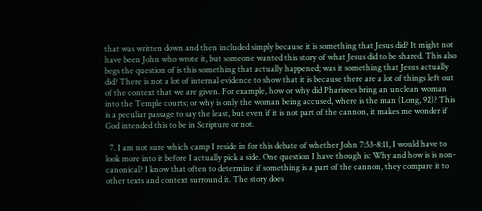that was written down and then included simply because it is something that Jesus did? It might not have been John who wrote it, but someone wanted this story of what Jesus did to be shared. This also begs the question of is this something that actually happened; was it something that Jesus actually did? There is not a lot of internal evidence to show that it is because there are a lot of things left out of the context that we are given. For example, how or why did Pharisees bring an unclean woman into the Temple courts; or why is only the woman being accused, where is the man (Long, 92)? This is a peculiar passage to say the least, but even if it is not part of the cannon, it makes me wonder if God intended this to be in Scripture or not.

  7. I am not sure which camp I reside in for this debate of whether John 7:53-8:11, I would have to look more into it before I actually pick a side. One question I have though is: Why and how is is non-canonical? I know that often to determine if something is a part of the cannon, they compare it to other texts and context surround it. The story does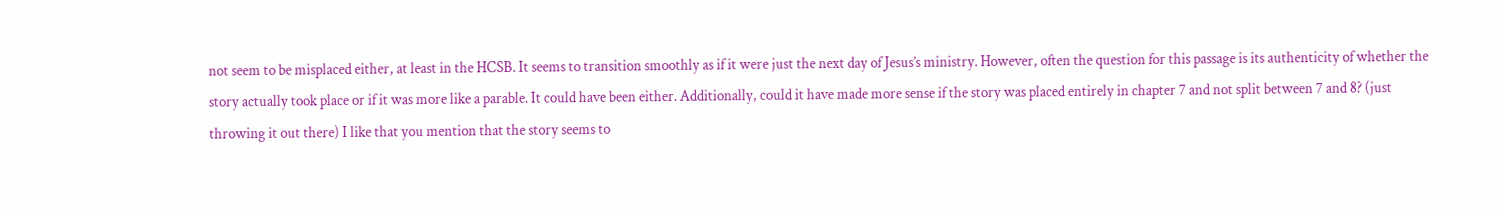not seem to be misplaced either, at least in the HCSB. It seems to transition smoothly as if it were just the next day of Jesus’s ministry. However, often the question for this passage is its authenticity of whether the story actually took place or if it was more like a parable. It could have been either. Additionally, could it have made more sense if the story was placed entirely in chapter 7 and not split between 7 and 8? (just throwing it out there) I like that you mention that the story seems to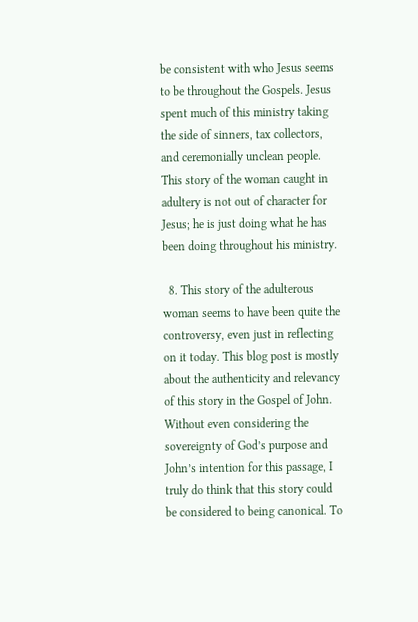be consistent with who Jesus seems to be throughout the Gospels. Jesus spent much of this ministry taking the side of sinners, tax collectors, and ceremonially unclean people. This story of the woman caught in adultery is not out of character for Jesus; he is just doing what he has been doing throughout his ministry.

  8. This story of the adulterous woman seems to have been quite the controversy, even just in reflecting on it today. This blog post is mostly about the authenticity and relevancy of this story in the Gospel of John. Without even considering the sovereignty of God’s purpose and John’s intention for this passage, I truly do think that this story could be considered to being canonical. To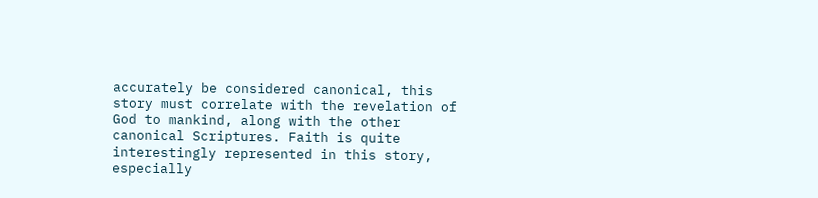accurately be considered canonical, this story must correlate with the revelation of God to mankind, along with the other canonical Scriptures. Faith is quite interestingly represented in this story, especially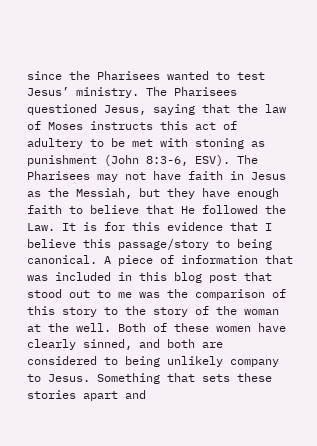since the Pharisees wanted to test Jesus’ ministry. The Pharisees questioned Jesus, saying that the law of Moses instructs this act of adultery to be met with stoning as punishment (John 8:3-6, ESV). The Pharisees may not have faith in Jesus as the Messiah, but they have enough faith to believe that He followed the Law. It is for this evidence that I believe this passage/story to being canonical. A piece of information that was included in this blog post that stood out to me was the comparison of this story to the story of the woman at the well. Both of these women have clearly sinned, and both are considered to being unlikely company to Jesus. Something that sets these stories apart and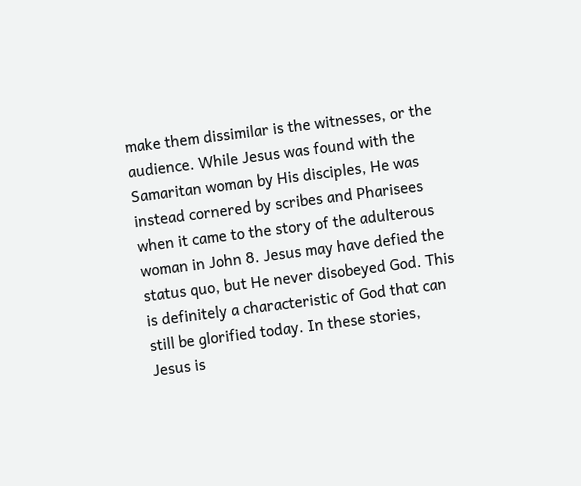make them dissimilar is the witnesses, or the audience. While Jesus was found with the Samaritan woman by His disciples, He was instead cornered by scribes and Pharisees when it came to the story of the adulterous woman in John 8. Jesus may have defied the status quo, but He never disobeyed God. This is definitely a characteristic of God that can still be glorified today. In these stories, Jesus is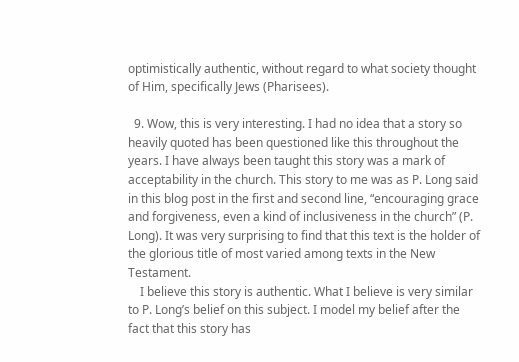optimistically authentic, without regard to what society thought of Him, specifically Jews (Pharisees).

  9. Wow, this is very interesting. I had no idea that a story so heavily quoted has been questioned like this throughout the years. I have always been taught this story was a mark of acceptability in the church. This story to me was as P. Long said in this blog post in the first and second line, “encouraging grace and forgiveness, even a kind of inclusiveness in the church” (P. Long). It was very surprising to find that this text is the holder of the glorious title of most varied among texts in the New Testament.
    I believe this story is authentic. What I believe is very similar to P. Long’s belief on this subject. I model my belief after the fact that this story has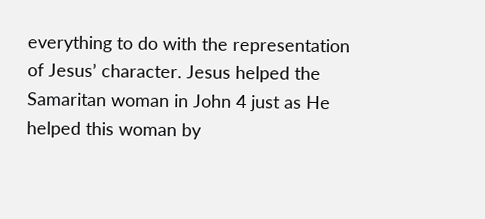everything to do with the representation of Jesus’ character. Jesus helped the Samaritan woman in John 4 just as He helped this woman by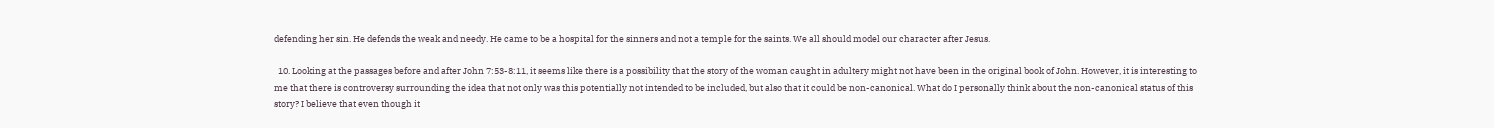defending her sin. He defends the weak and needy. He came to be a hospital for the sinners and not a temple for the saints. We all should model our character after Jesus.

  10. Looking at the passages before and after John 7:53-8:11, it seems like there is a possibility that the story of the woman caught in adultery might not have been in the original book of John. However, it is interesting to me that there is controversy surrounding the idea that not only was this potentially not intended to be included, but also that it could be non-canonical. What do I personally think about the non-canonical status of this story? I believe that even though it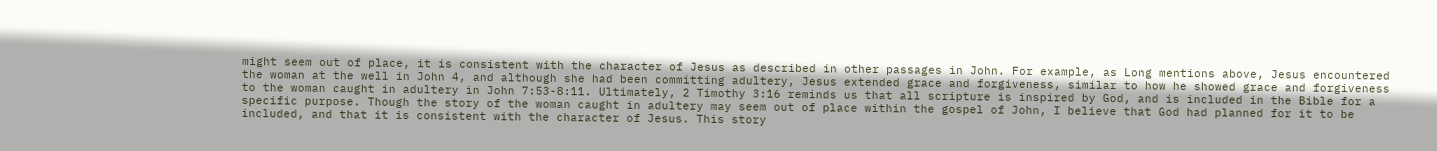might seem out of place, it is consistent with the character of Jesus as described in other passages in John. For example, as Long mentions above, Jesus encountered the woman at the well in John 4, and although she had been committing adultery, Jesus extended grace and forgiveness, similar to how he showed grace and forgiveness to the woman caught in adultery in John 7:53-8:11. Ultimately, 2 Timothy 3:16 reminds us that all scripture is inspired by God, and is included in the Bible for a specific purpose. Though the story of the woman caught in adultery may seem out of place within the gospel of John, I believe that God had planned for it to be included, and that it is consistent with the character of Jesus. This story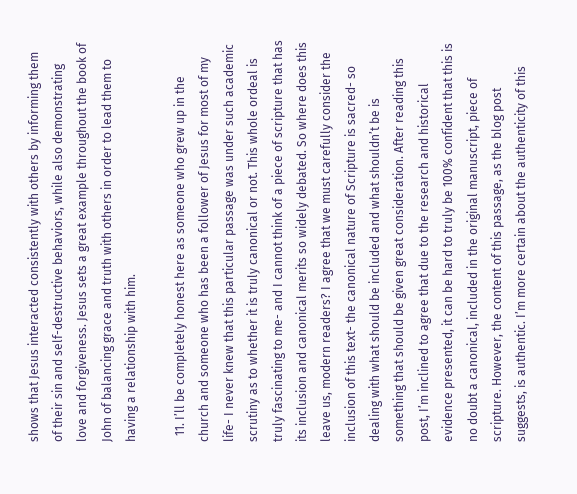shows that Jesus interacted consistently with others by informing them of their sin and self-destructive behaviors, while also demonstrating love and forgiveness. Jesus sets a great example throughout the book of John of balancing grace and truth with others in order to lead them to having a relationship with him.

  11. I’ll be completely honest here as someone who grew up in the church and someone who has been a follower of Jesus for most of my life- I never knew that this particular passage was under such academic scrutiny as to whether it is truly canonical or not. This whole ordeal is truly fascinating to me- and I cannot think of a piece of scripture that has its inclusion and canonical merits so widely debated. So where does this leave us, modern readers? I agree that we must carefully consider the inclusion of this text- the canonical nature of Scripture is sacred- so dealing with what should be included and what shouldn’t be is something that should be given great consideration. After reading this post, I’m inclined to agree that due to the research and historical evidence presented, it can be hard to truly be 100% confident that this is no doubt a canonical, included in the original manuscript, piece of scripture. However, the content of this passage, as the blog post suggests, is authentic. I’m more certain about the authenticity of this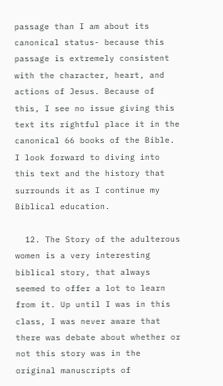passage than I am about its canonical status- because this passage is extremely consistent with the character, heart, and actions of Jesus. Because of this, I see no issue giving this text its rightful place it in the canonical 66 books of the Bible. I look forward to diving into this text and the history that surrounds it as I continue my Biblical education.

  12. The Story of the adulterous women is a very interesting biblical story, that always seemed to offer a lot to learn from it. Up until I was in this class, I was never aware that there was debate about whether or not this story was in the original manuscripts of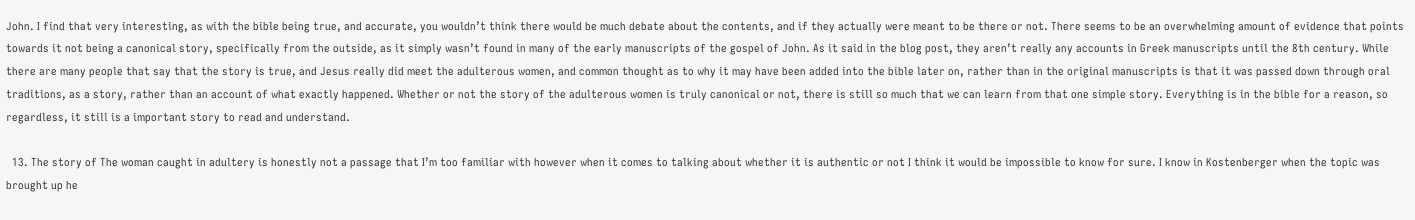John. I find that very interesting, as with the bible being true, and accurate, you wouldn’t think there would be much debate about the contents, and if they actually were meant to be there or not. There seems to be an overwhelming amount of evidence that points towards it not being a canonical story, specifically from the outside, as it simply wasn’t found in many of the early manuscripts of the gospel of John. As it said in the blog post, they aren’t really any accounts in Greek manuscripts until the 8th century. While there are many people that say that the story is true, and Jesus really did meet the adulterous women, and common thought as to why it may have been added into the bible later on, rather than in the original manuscripts is that it was passed down through oral traditions, as a story, rather than an account of what exactly happened. Whether or not the story of the adulterous women is truly canonical or not, there is still so much that we can learn from that one simple story. Everything is in the bible for a reason, so regardless, it still is a important story to read and understand.

  13. The story of The woman caught in adultery is honestly not a passage that I’m too familiar with however when it comes to talking about whether it is authentic or not I think it would be impossible to know for sure. I know in Kostenberger when the topic was brought up he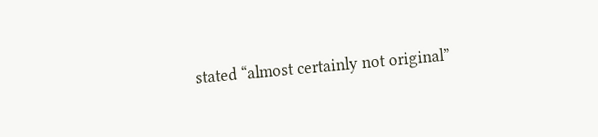stated “almost certainly not original”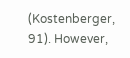(Kostenberger, 91). However,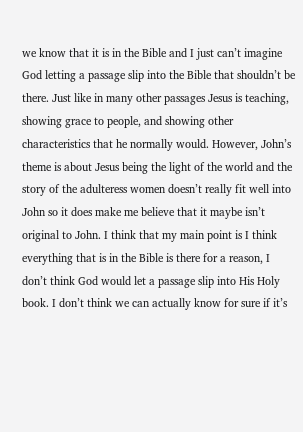we know that it is in the Bible and I just can’t imagine God letting a passage slip into the Bible that shouldn’t be there. Just like in many other passages Jesus is teaching, showing grace to people, and showing other characteristics that he normally would. However, John’s theme is about Jesus being the light of the world and the story of the adulteress women doesn’t really fit well into John so it does make me believe that it maybe isn’t original to John. I think that my main point is I think everything that is in the Bible is there for a reason, I don’t think God would let a passage slip into His Holy book. I don’t think we can actually know for sure if it’s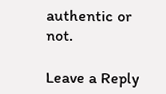authentic or not.

Leave a Reply